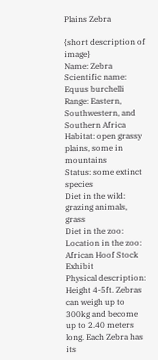Plains Zebra

{short description of image}
Name: Zebra
Scientific name: Equus burchelli
Range: Eastern, Southwestern, and Southern Africa
Habitat: open grassy plains, some in mountains
Status: some extinct species
Diet in the wild: grazing animals, grass
Diet in the zoo:
Location in the zoo:  African Hoof Stock Exhibit
Physical description: Height 4-5ft. Zebras can weigh up to 300kg and become up to 2.40 meters long. Each Zebra has its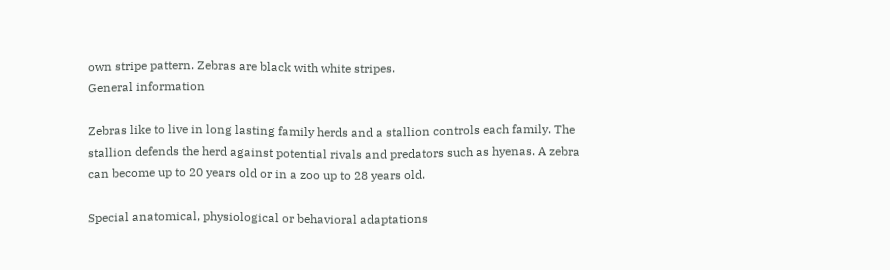own stripe pattern. Zebras are black with white stripes.
General information

Zebras like to live in long lasting family herds and a stallion controls each family. The stallion defends the herd against potential rivals and predators such as hyenas. A zebra can become up to 20 years old or in a zoo up to 28 years old.

Special anatomical, physiological or behavioral adaptations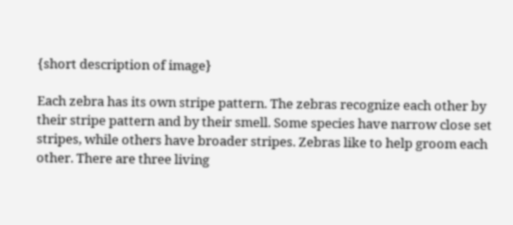{short description of image}

Each zebra has its own stripe pattern. The zebras recognize each other by their stripe pattern and by their smell. Some species have narrow close set stripes, while others have broader stripes. Zebras like to help groom each other. There are three living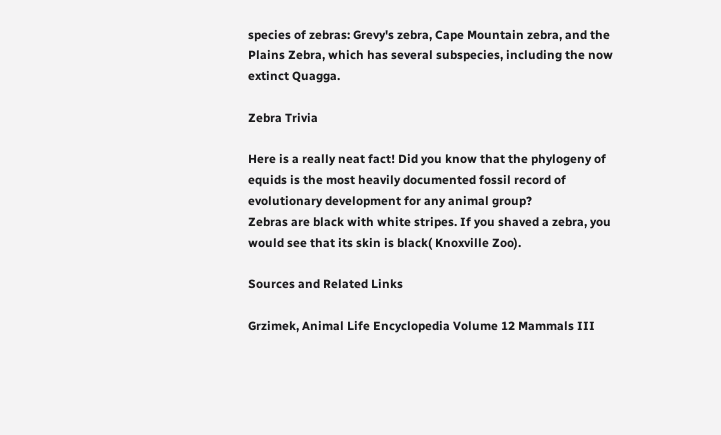species of zebras: Grevy's zebra, Cape Mountain zebra, and the Plains Zebra, which has several subspecies, including the now extinct Quagga.

Zebra Trivia

Here is a really neat fact! Did you know that the phylogeny of equids is the most heavily documented fossil record of evolutionary development for any animal group?
Zebras are black with white stripes. If you shaved a zebra, you would see that its skin is black( Knoxville Zoo).

Sources and Related Links

Grzimek, Animal Life Encyclopedia Volume 12 Mammals III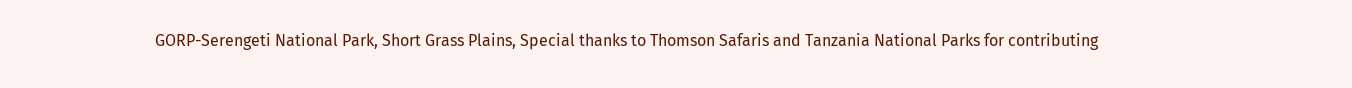GORP-Serengeti National Park, Short Grass Plains, Special thanks to Thomson Safaris and Tanzania National Parks for contributing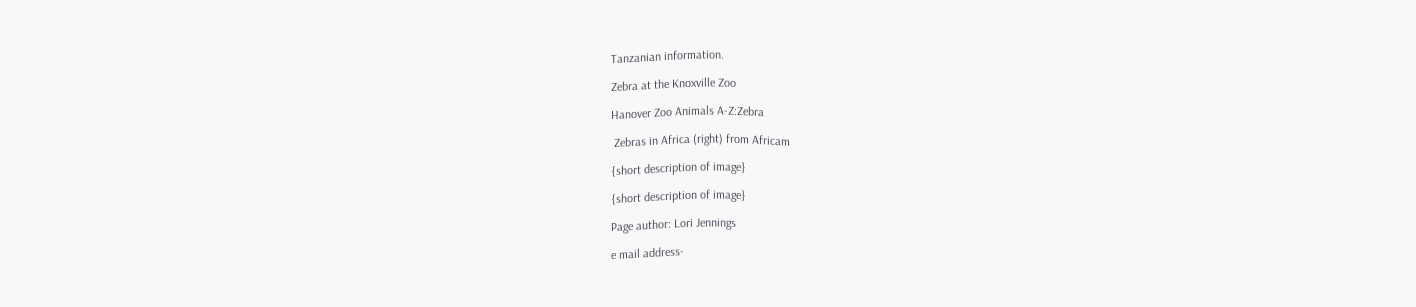Tanzanian information.

Zebra at the Knoxville Zoo

Hanover Zoo Animals A-Z:Zebra

 Zebras in Africa (right) from Africam

{short description of image}

{short description of image}

Page author: Lori Jennings

e mail address-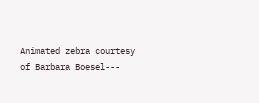Animated zebra courtesy of Barbara Boesel---